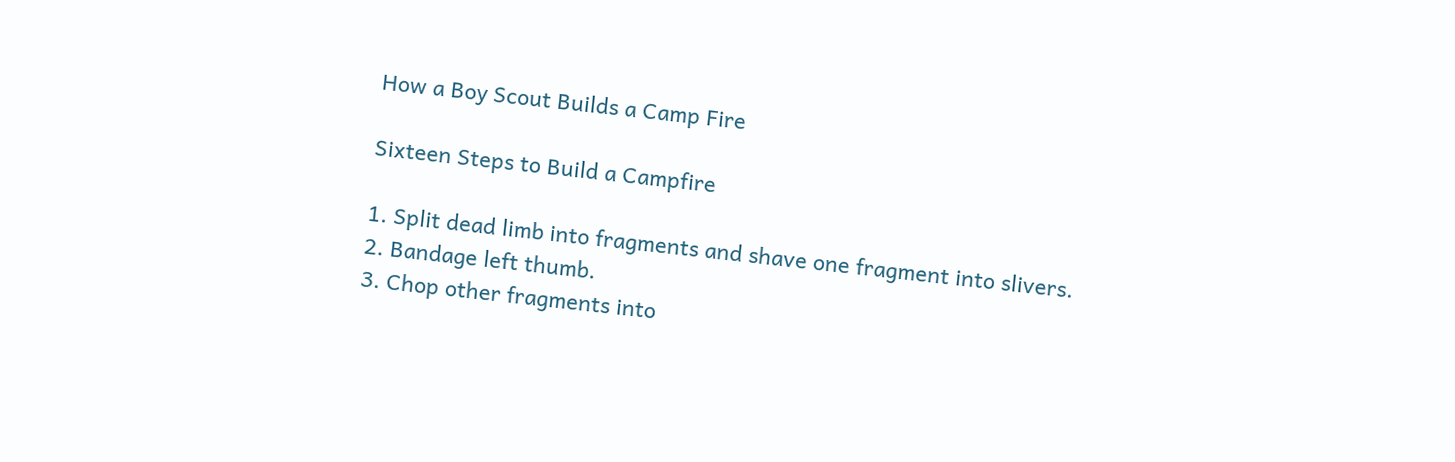How a Boy Scout Builds a Camp Fire

Sixteen Steps to Build a Campfire

1. Split dead limb into fragments and shave one fragment into slivers.
2. Bandage left thumb.
3. Chop other fragments into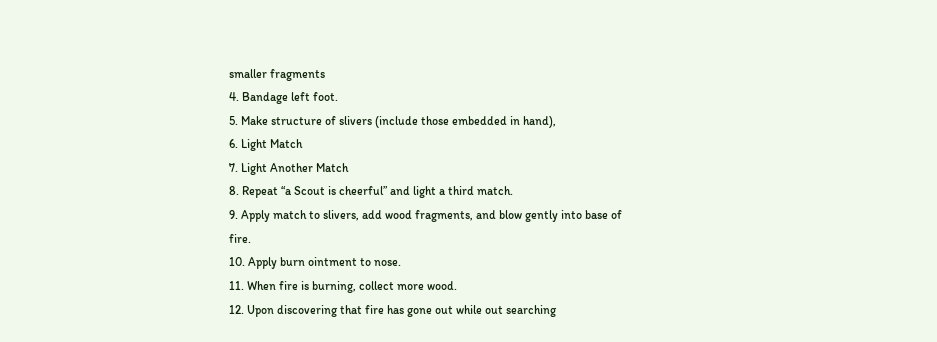smaller fragments
4. Bandage left foot.
5. Make structure of slivers (include those embedded in hand),
6. Light Match
7. Light Another Match
8. Repeat “a Scout is cheerful” and light a third match.
9. Apply match to slivers, add wood fragments, and blow gently into base of fire.
10. Apply burn ointment to nose.
11. When fire is burning, collect more wood.
12. Upon discovering that fire has gone out while out searching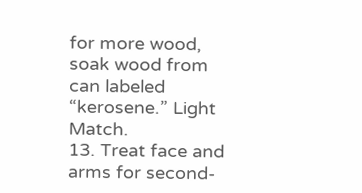for more wood, soak wood from can labeled “kerosene.” Light Match.
13. Treat face and arms for second-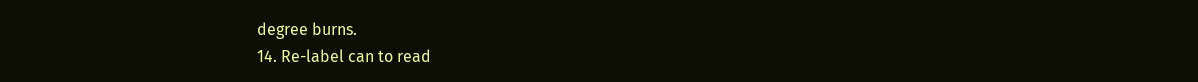degree burns.
14. Re-label can to read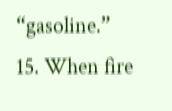“gasoline.”
15. When fire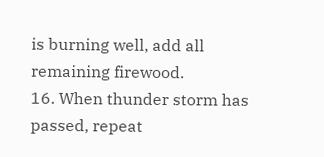is burning well, add all remaining firewood.
16. When thunder storm has passed, repeat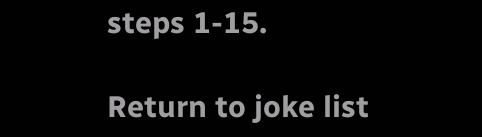steps 1-15.

Return to joke list